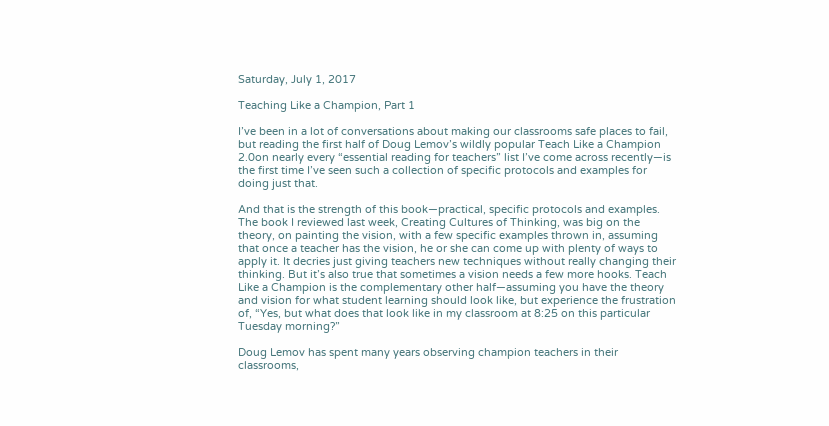Saturday, July 1, 2017

Teaching Like a Champion, Part 1

I’ve been in a lot of conversations about making our classrooms safe places to fail, but reading the first half of Doug Lemov’s wildly popular Teach Like a Champion 2.0on nearly every “essential reading for teachers” list I’ve come across recently—is the first time I’ve seen such a collection of specific protocols and examples for doing just that.

And that is the strength of this book—practical, specific protocols and examples. The book I reviewed last week, Creating Cultures of Thinking, was big on the theory, on painting the vision, with a few specific examples thrown in, assuming that once a teacher has the vision, he or she can come up with plenty of ways to apply it. It decries just giving teachers new techniques without really changing their thinking. But it’s also true that sometimes a vision needs a few more hooks. Teach Like a Champion is the complementary other half—assuming you have the theory and vision for what student learning should look like, but experience the frustration of, “Yes, but what does that look like in my classroom at 8:25 on this particular Tuesday morning?”

Doug Lemov has spent many years observing champion teachers in their classrooms,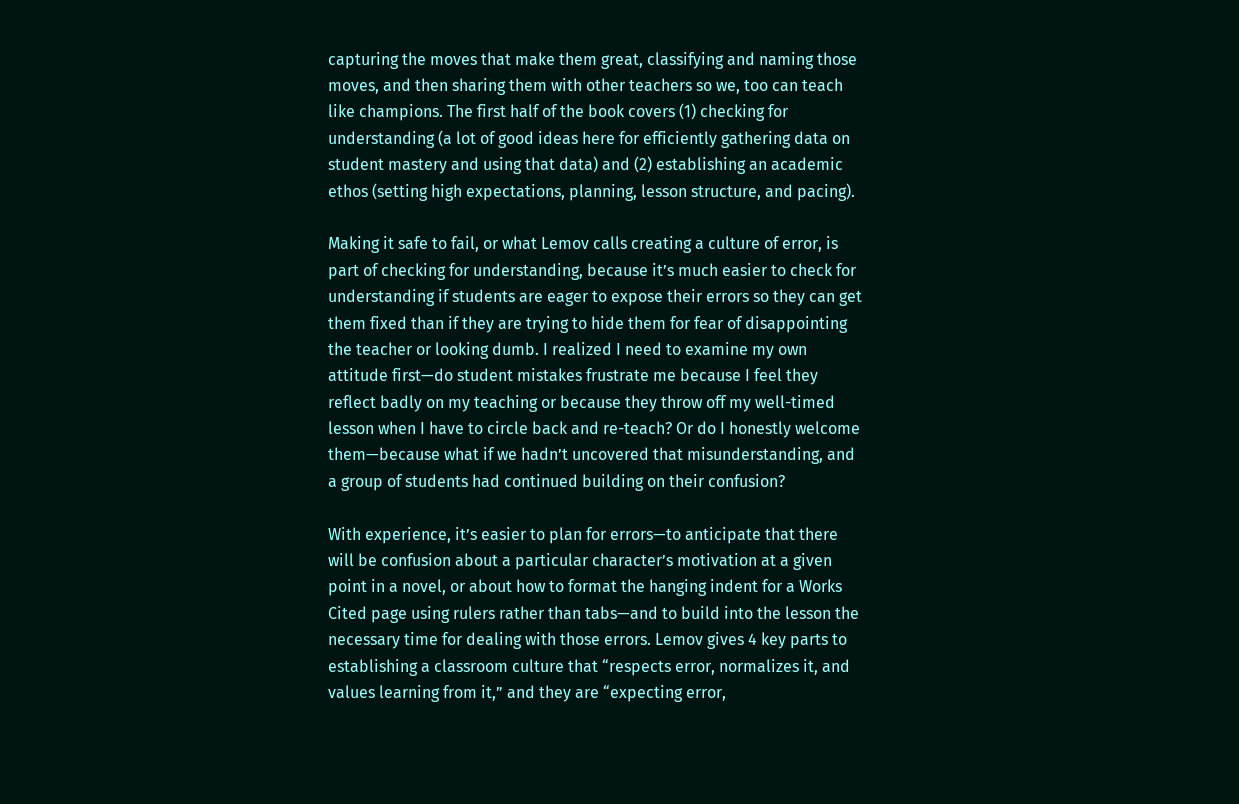capturing the moves that make them great, classifying and naming those moves, and then sharing them with other teachers so we, too can teach like champions. The first half of the book covers (1) checking for understanding (a lot of good ideas here for efficiently gathering data on student mastery and using that data) and (2) establishing an academic ethos (setting high expectations, planning, lesson structure, and pacing).

Making it safe to fail, or what Lemov calls creating a culture of error, is part of checking for understanding, because it’s much easier to check for understanding if students are eager to expose their errors so they can get them fixed than if they are trying to hide them for fear of disappointing the teacher or looking dumb. I realized I need to examine my own attitude first—do student mistakes frustrate me because I feel they reflect badly on my teaching or because they throw off my well-timed lesson when I have to circle back and re-teach? Or do I honestly welcome them—because what if we hadn’t uncovered that misunderstanding, and a group of students had continued building on their confusion?

With experience, it’s easier to plan for errors—to anticipate that there will be confusion about a particular character’s motivation at a given point in a novel, or about how to format the hanging indent for a Works Cited page using rulers rather than tabs—and to build into the lesson the necessary time for dealing with those errors. Lemov gives 4 key parts to establishing a classroom culture that “respects error, normalizes it, and values learning from it,” and they are “expecting error,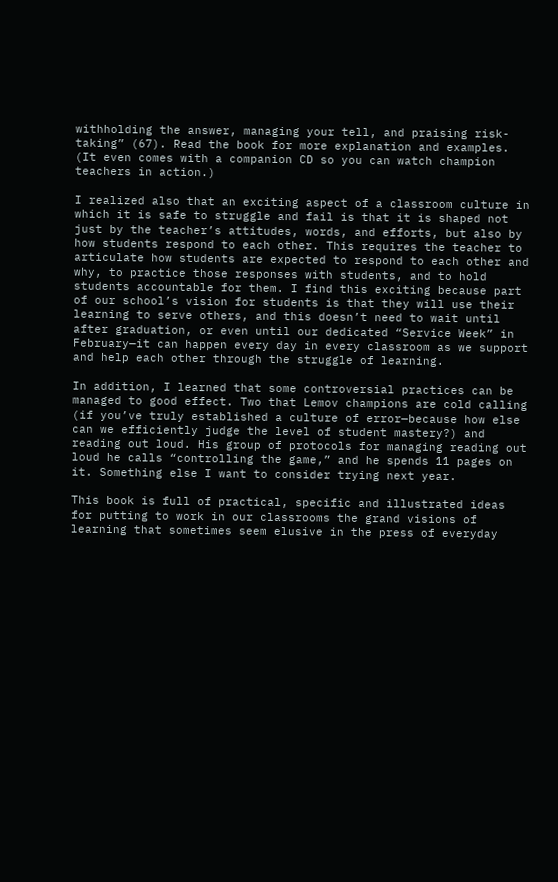withholding the answer, managing your tell, and praising risk-taking” (67). Read the book for more explanation and examples. (It even comes with a companion CD so you can watch champion teachers in action.)

I realized also that an exciting aspect of a classroom culture in which it is safe to struggle and fail is that it is shaped not just by the teacher’s attitudes, words, and efforts, but also by how students respond to each other. This requires the teacher to articulate how students are expected to respond to each other and why, to practice those responses with students, and to hold students accountable for them. I find this exciting because part of our school’s vision for students is that they will use their learning to serve others, and this doesn’t need to wait until after graduation, or even until our dedicated “Service Week” in February—it can happen every day in every classroom as we support and help each other through the struggle of learning.

In addition, I learned that some controversial practices can be managed to good effect. Two that Lemov champions are cold calling (if you’ve truly established a culture of error—because how else can we efficiently judge the level of student mastery?) and reading out loud. His group of protocols for managing reading out loud he calls “controlling the game,” and he spends 11 pages on it. Something else I want to consider trying next year.

This book is full of practical, specific and illustrated ideas for putting to work in our classrooms the grand visions of learning that sometimes seem elusive in the press of everyday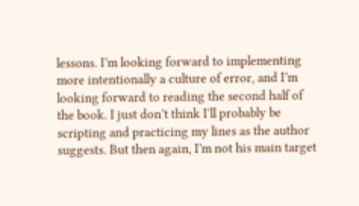lessons. I’m looking forward to implementing more intentionally a culture of error, and I’m looking forward to reading the second half of the book. I just don’t think I’ll probably be scripting and practicing my lines as the author suggests. But then again, I’m not his main target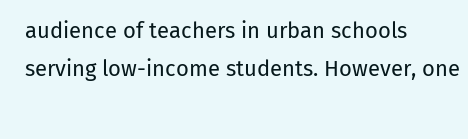audience of teachers in urban schools serving low-income students. However, one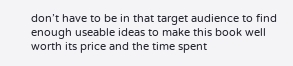don’t have to be in that target audience to find enough useable ideas to make this book well worth its price and the time spent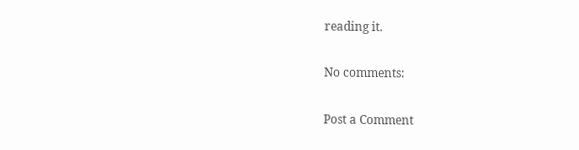reading it.

No comments:

Post a Comment